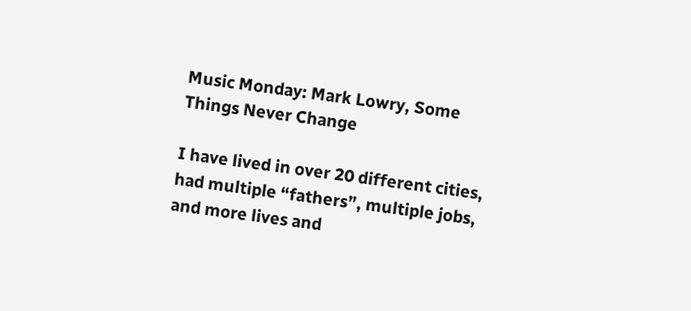Music Monday: Mark Lowry, Some Things Never Change

I have lived in over 20 different cities, had multiple “fathers”, multiple jobs, and more lives and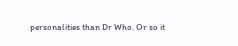personalities than Dr Who. Or so it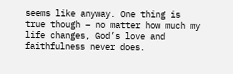seems like anyway. One thing is true though – no matter how much my life changes, God’s love and faithfulness never does.